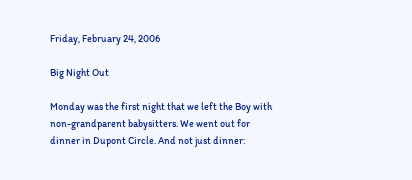Friday, February 24, 2006

Big Night Out

Monday was the first night that we left the Boy with non-grandparent babysitters. We went out for dinner in Dupont Circle. And not just dinner: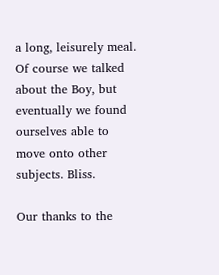a long, leisurely meal. Of course we talked about the Boy, but eventually we found ourselves able to move onto other subjects. Bliss.

Our thanks to the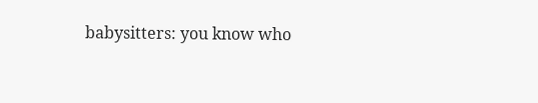babysitters: you know who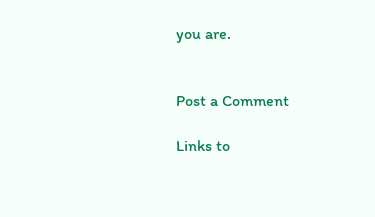you are.


Post a Comment

Links to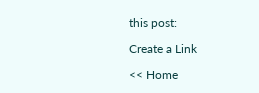this post:

Create a Link

<< Home